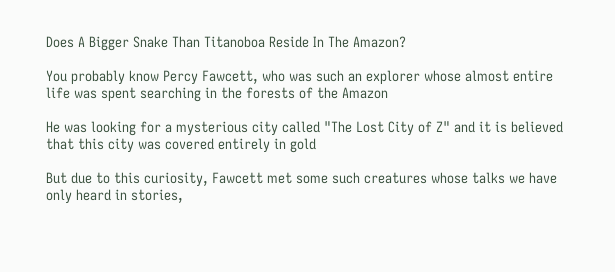Does A Bigger Snake Than Titanoboa Reside In The Amazon?

You probably know Percy Fawcett, who was such an explorer whose almost entire life was spent searching in the forests of the Amazon

He was looking for a mysterious city called "The Lost City of Z" and it is believed that this city was covered entirely in gold

But due to this curiosity, Fawcett met some such creatures whose talks we have only heard in stories,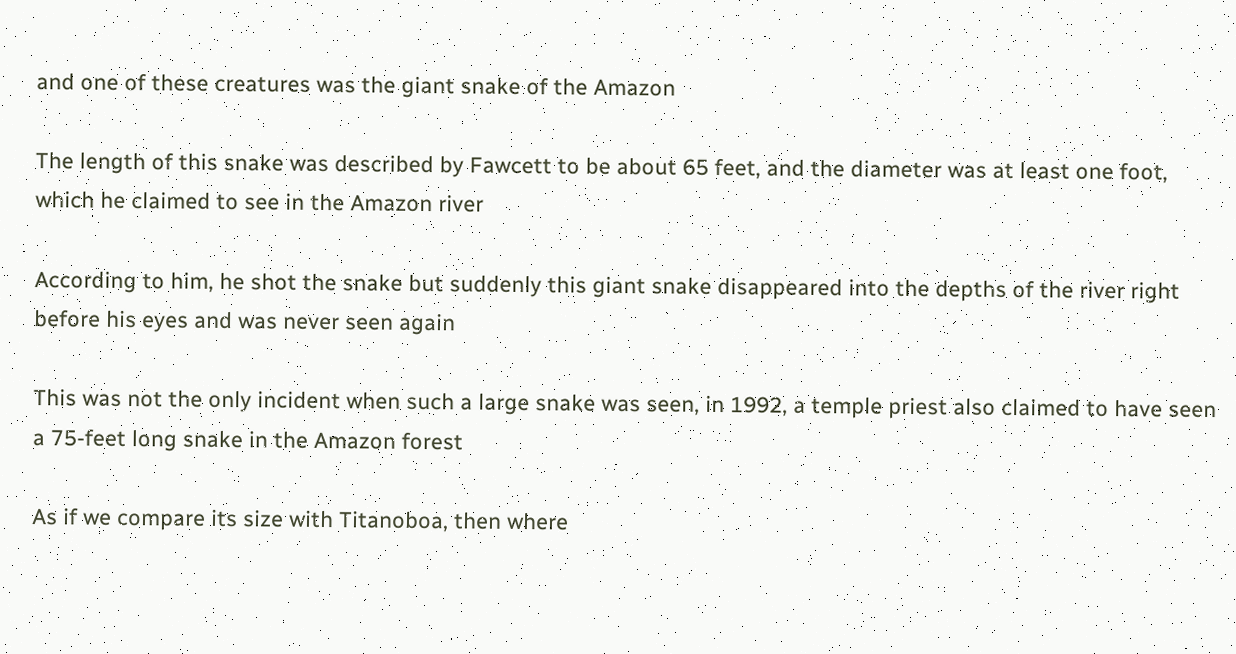and one of these creatures was the giant snake of the Amazon

The length of this snake was described by Fawcett to be about 65 feet, and the diameter was at least one foot, which he claimed to see in the Amazon river

According to him, he shot the snake but suddenly this giant snake disappeared into the depths of the river right before his eyes and was never seen again

This was not the only incident when such a large snake was seen, in 1992, a temple priest also claimed to have seen a 75-feet long snake in the Amazon forest

As if we compare its size with Titanoboa, then where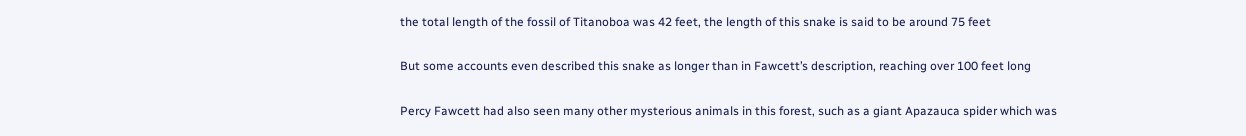the total length of the fossil of Titanoboa was 42 feet, the length of this snake is said to be around 75 feet

But some accounts even described this snake as longer than in Fawcett’s description, reaching over 100 feet long

Percy Fawcett had also seen many other mysterious animals in this forest, such as a giant Apazauca spider which was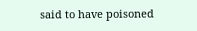said to have poisoned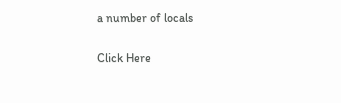a number of locals

Click Here